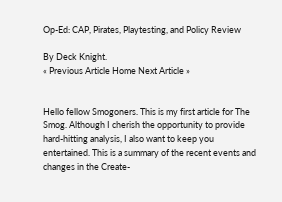Op-Ed: CAP, Pirates, Playtesting, and Policy Review

By Deck Knight.
« Previous Article Home Next Article »


Hello fellow Smogoners. This is my first article for The Smog. Although I cherish the opportunity to provide hard-hitting analysis, I also want to keep you entertained. This is a summary of the recent events and changes in the Create-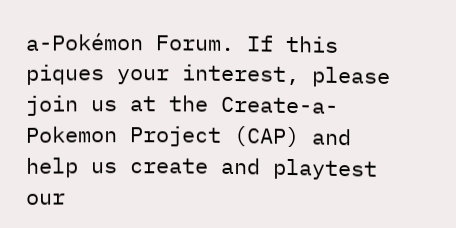a-Pokémon Forum. If this piques your interest, please join us at the Create-a-Pokemon Project (CAP) and help us create and playtest our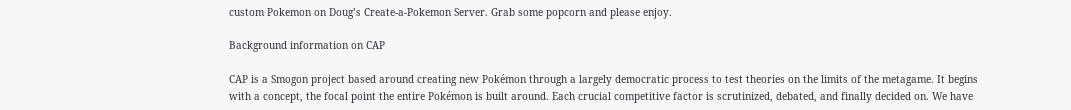custom Pokemon on Doug’s Create-a-Pokemon Server. Grab some popcorn and please enjoy.

Background information on CAP

CAP is a Smogon project based around creating new Pokémon through a largely democratic process to test theories on the limits of the metagame. It begins with a concept, the focal point the entire Pokémon is built around. Each crucial competitive factor is scrutinized, debated, and finally decided on. We have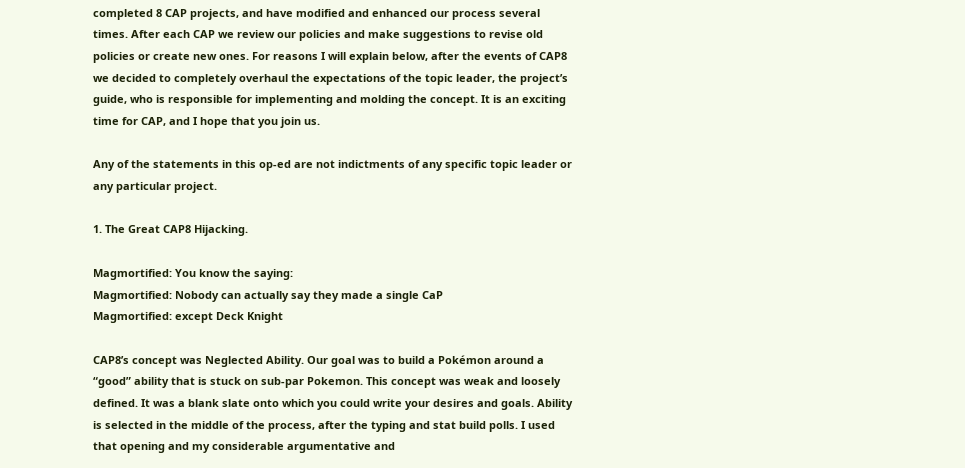completed 8 CAP projects, and have modified and enhanced our process several times. After each CAP we review our policies and make suggestions to revise old policies or create new ones. For reasons I will explain below, after the events of CAP8 we decided to completely overhaul the expectations of the topic leader, the project’s guide, who is responsible for implementing and molding the concept. It is an exciting time for CAP, and I hope that you join us.

Any of the statements in this op-ed are not indictments of any specific topic leader or any particular project.

1. The Great CAP8 Hijacking.

Magmortified: You know the saying:
Magmortified: Nobody can actually say they made a single CaP
Magmortified: except Deck Knight

CAP8’s concept was Neglected Ability. Our goal was to build a Pokémon around a “good” ability that is stuck on sub-par Pokemon. This concept was weak and loosely defined. It was a blank slate onto which you could write your desires and goals. Ability is selected in the middle of the process, after the typing and stat build polls. I used that opening and my considerable argumentative and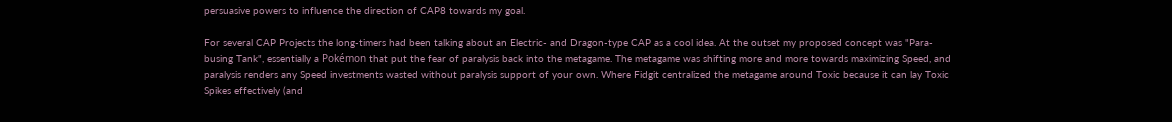persuasive powers to influence the direction of CAP8 towards my goal.

For several CAP Projects the long-timers had been talking about an Electric- and Dragon-type CAP as a cool idea. At the outset my proposed concept was "Para-busing Tank", essentially a Pokémon that put the fear of paralysis back into the metagame. The metagame was shifting more and more towards maximizing Speed, and paralysis renders any Speed investments wasted without paralysis support of your own. Where Fidgit centralized the metagame around Toxic because it can lay Toxic Spikes effectively (and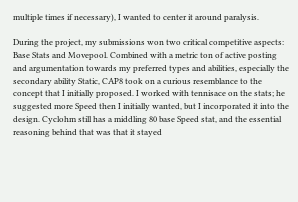multiple times if necessary), I wanted to center it around paralysis.

During the project, my submissions won two critical competitive aspects: Base Stats and Movepool. Combined with a metric ton of active posting and argumentation towards my preferred types and abilities, especially the secondary ability Static, CAP8 took on a curious resemblance to the concept that I initially proposed. I worked with tennisace on the stats; he suggested more Speed then I initially wanted, but I incorporated it into the design. Cyclohm still has a middling 80 base Speed stat, and the essential reasoning behind that was that it stayed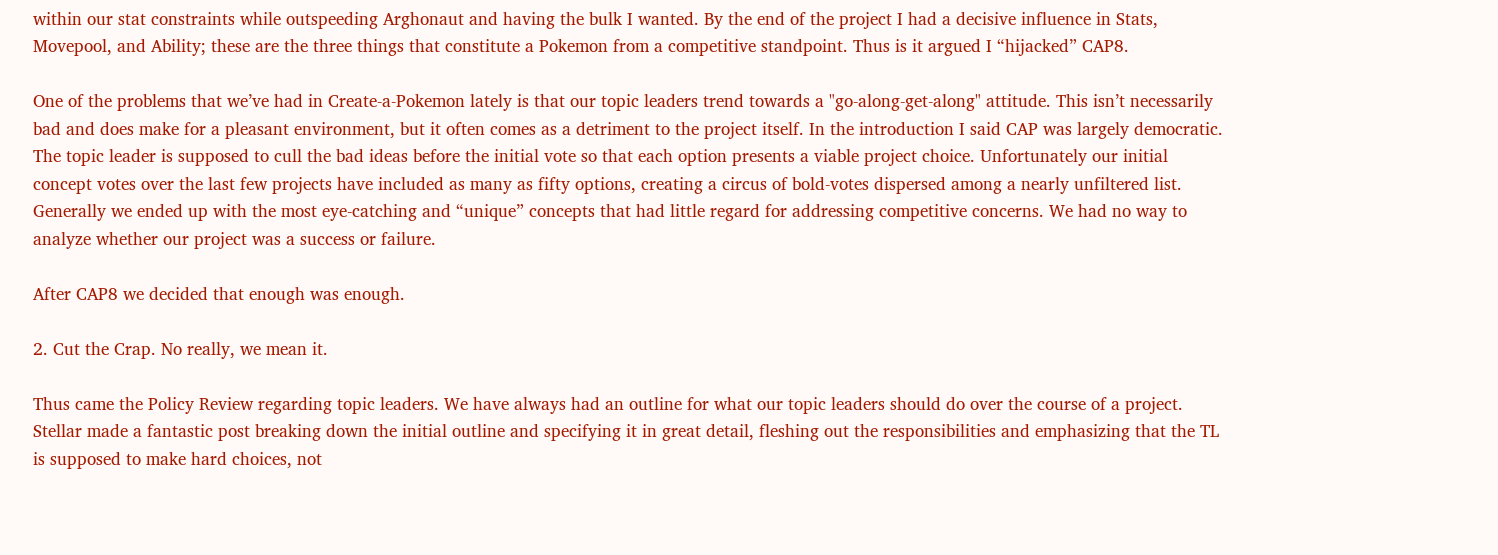within our stat constraints while outspeeding Arghonaut and having the bulk I wanted. By the end of the project I had a decisive influence in Stats, Movepool, and Ability; these are the three things that constitute a Pokemon from a competitive standpoint. Thus is it argued I “hijacked” CAP8.

One of the problems that we’ve had in Create-a-Pokemon lately is that our topic leaders trend towards a "go-along-get-along" attitude. This isn’t necessarily bad and does make for a pleasant environment, but it often comes as a detriment to the project itself. In the introduction I said CAP was largely democratic. The topic leader is supposed to cull the bad ideas before the initial vote so that each option presents a viable project choice. Unfortunately our initial concept votes over the last few projects have included as many as fifty options, creating a circus of bold-votes dispersed among a nearly unfiltered list. Generally we ended up with the most eye-catching and “unique” concepts that had little regard for addressing competitive concerns. We had no way to analyze whether our project was a success or failure.

After CAP8 we decided that enough was enough.

2. Cut the Crap. No really, we mean it.

Thus came the Policy Review regarding topic leaders. We have always had an outline for what our topic leaders should do over the course of a project. Stellar made a fantastic post breaking down the initial outline and specifying it in great detail, fleshing out the responsibilities and emphasizing that the TL is supposed to make hard choices, not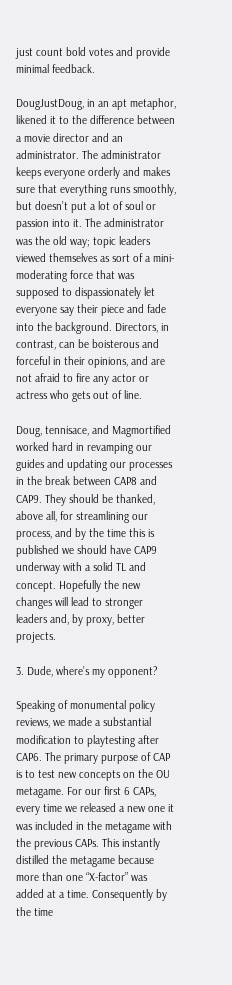just count bold votes and provide minimal feedback.

DougJustDoug, in an apt metaphor, likened it to the difference between a movie director and an administrator. The administrator keeps everyone orderly and makes sure that everything runs smoothly, but doesn’t put a lot of soul or passion into it. The administrator was the old way; topic leaders viewed themselves as sort of a mini-moderating force that was supposed to dispassionately let everyone say their piece and fade into the background. Directors, in contrast, can be boisterous and forceful in their opinions, and are not afraid to fire any actor or actress who gets out of line.

Doug, tennisace, and Magmortified worked hard in revamping our guides and updating our processes in the break between CAP8 and CAP9. They should be thanked, above all, for streamlining our process, and by the time this is published we should have CAP9 underway with a solid TL and concept. Hopefully the new changes will lead to stronger leaders and, by proxy, better projects.

3. Dude, where’s my opponent?

Speaking of monumental policy reviews, we made a substantial modification to playtesting after CAP6. The primary purpose of CAP is to test new concepts on the OU metagame. For our first 6 CAPs, every time we released a new one it was included in the metagame with the previous CAPs. This instantly distilled the metagame because more than one “X-factor” was added at a time. Consequently by the time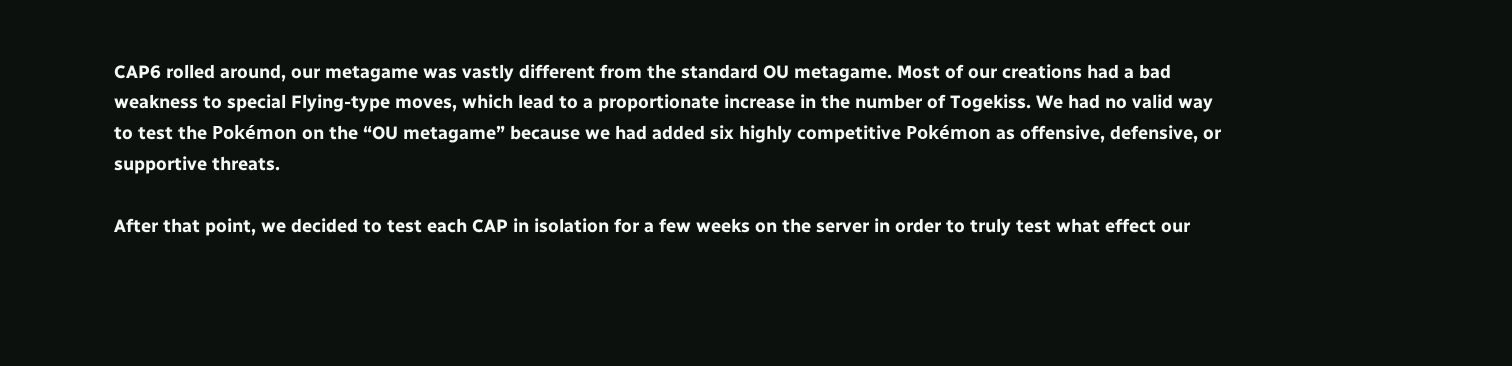CAP6 rolled around, our metagame was vastly different from the standard OU metagame. Most of our creations had a bad weakness to special Flying-type moves, which lead to a proportionate increase in the number of Togekiss. We had no valid way to test the Pokémon on the “OU metagame” because we had added six highly competitive Pokémon as offensive, defensive, or supportive threats.

After that point, we decided to test each CAP in isolation for a few weeks on the server in order to truly test what effect our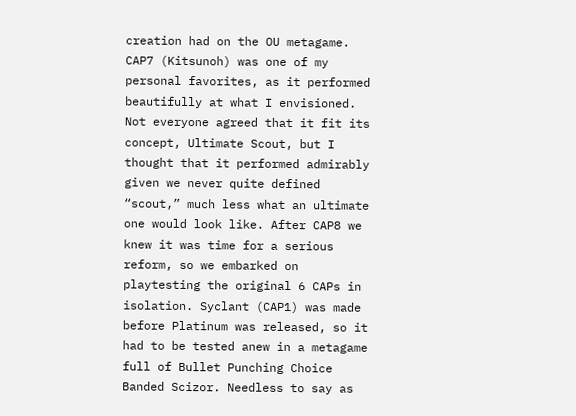creation had on the OU metagame. CAP7 (Kitsunoh) was one of my personal favorites, as it performed beautifully at what I envisioned. Not everyone agreed that it fit its concept, Ultimate Scout, but I thought that it performed admirably given we never quite defined “scout,” much less what an ultimate one would look like. After CAP8 we knew it was time for a serious reform, so we embarked on playtesting the original 6 CAPs in isolation. Syclant (CAP1) was made before Platinum was released, so it had to be tested anew in a metagame full of Bullet Punching Choice Banded Scizor. Needless to say as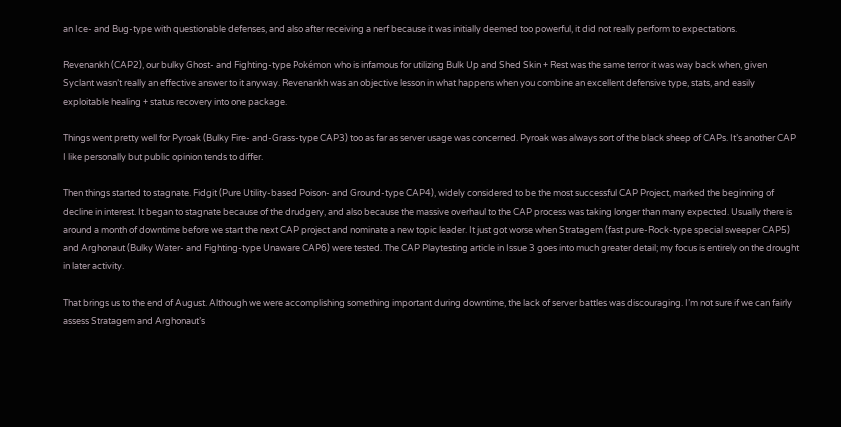an Ice- and Bug-type with questionable defenses, and also after receiving a nerf because it was initially deemed too powerful, it did not really perform to expectations.

Revenankh (CAP2), our bulky Ghost- and Fighting-type Pokémon who is infamous for utilizing Bulk Up and Shed Skin + Rest was the same terror it was way back when, given Syclant wasn’t really an effective answer to it anyway. Revenankh was an objective lesson in what happens when you combine an excellent defensive type, stats, and easily exploitable healing + status recovery into one package.

Things went pretty well for Pyroak (Bulky Fire- and-Grass-type CAP3) too as far as server usage was concerned. Pyroak was always sort of the black sheep of CAPs. It’s another CAP I like personally but public opinion tends to differ.

Then things started to stagnate. Fidgit (Pure Utility-based Poison- and Ground-type CAP4), widely considered to be the most successful CAP Project, marked the beginning of decline in interest. It began to stagnate because of the drudgery, and also because the massive overhaul to the CAP process was taking longer than many expected. Usually there is around a month of downtime before we start the next CAP project and nominate a new topic leader. It just got worse when Stratagem (fast pure-Rock-type special sweeper CAP5) and Arghonaut (Bulky Water- and Fighting-type Unaware CAP6) were tested. The CAP Playtesting article in Issue 3 goes into much greater detail; my focus is entirely on the drought in later activity.

That brings us to the end of August. Although we were accomplishing something important during downtime, the lack of server battles was discouraging. I’m not sure if we can fairly assess Stratagem and Arghonaut’s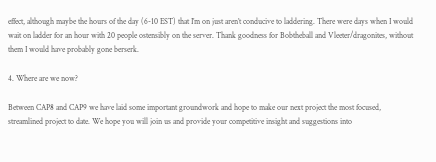effect, although maybe the hours of the day (6-10 EST) that I’m on just aren’t conducive to laddering. There were days when I would wait on ladder for an hour with 20 people ostensibly on the server. Thank goodness for Bobtheball and Vleeter/dragonites, without them I would have probably gone berserk.

4. Where are we now?

Between CAP8 and CAP9 we have laid some important groundwork and hope to make our next project the most focused, streamlined project to date. We hope you will join us and provide your competitive insight and suggestions into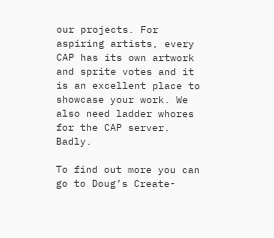our projects. For aspiring artists, every CAP has its own artwork and sprite votes and it is an excellent place to showcase your work. We also need ladder whores for the CAP server. Badly.

To find out more you can go to Doug’s Create-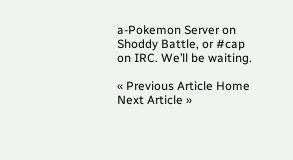a-Pokemon Server on Shoddy Battle, or #cap on IRC. We’ll be waiting.

« Previous Article Home Next Article »